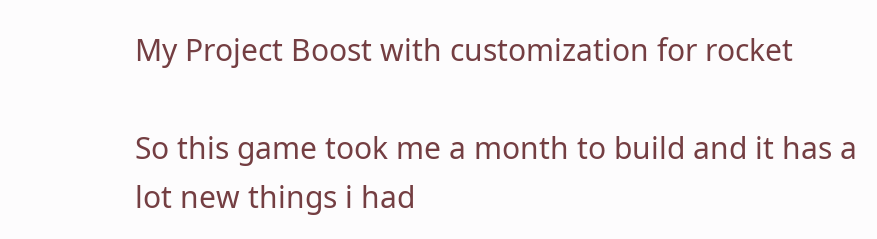My Project Boost with customization for rocket

So this game took me a month to build and it has a lot new things i had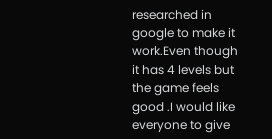researched in google to make it work.Even though it has 4 levels but the game feels good .I would like everyone to give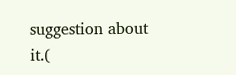suggestion about it.(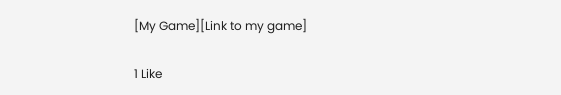[My Game][Link to my game]

1 Like